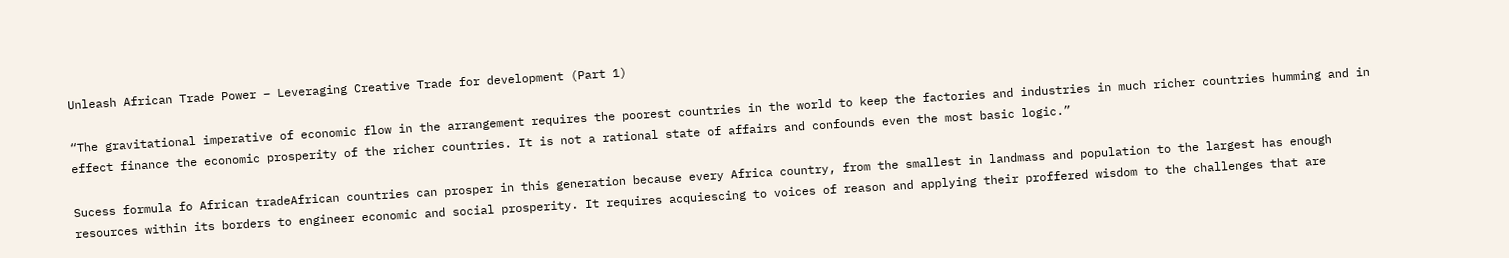Unleash African Trade Power – Leveraging Creative Trade for development (Part 1)

“The gravitational imperative of economic flow in the arrangement requires the poorest countries in the world to keep the factories and industries in much richer countries humming and in effect finance the economic prosperity of the richer countries. It is not a rational state of affairs and confounds even the most basic logic.”

Sucess formula fo African tradeAfrican countries can prosper in this generation because every Africa country, from the smallest in landmass and population to the largest has enough resources within its borders to engineer economic and social prosperity. It requires acquiescing to voices of reason and applying their proffered wisdom to the challenges that are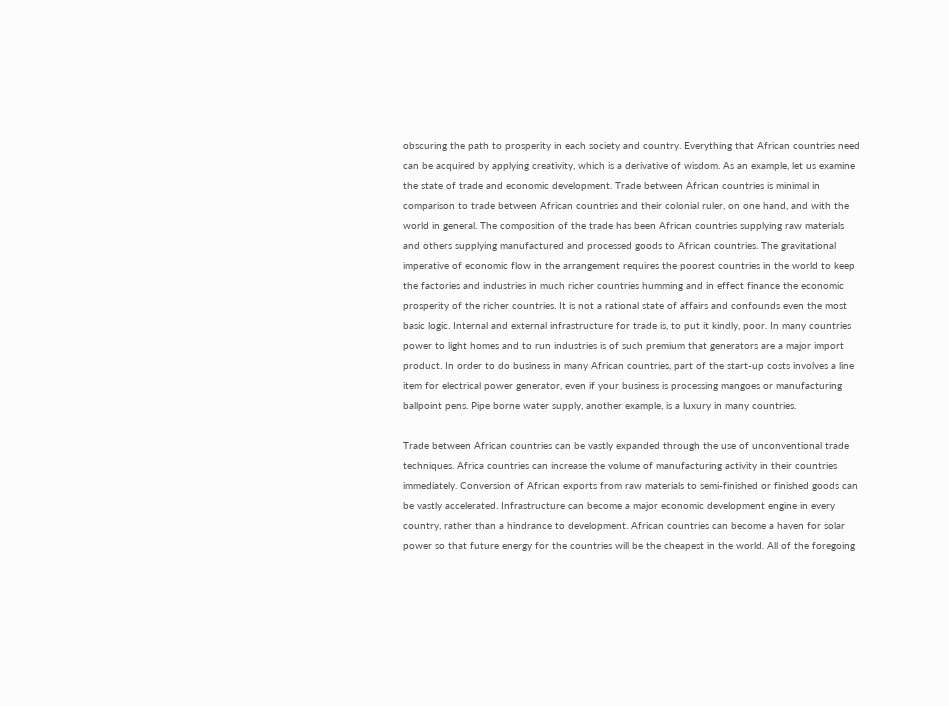obscuring the path to prosperity in each society and country. Everything that African countries need can be acquired by applying creativity, which is a derivative of wisdom. As an example, let us examine the state of trade and economic development. Trade between African countries is minimal in comparison to trade between African countries and their colonial ruler, on one hand, and with the world in general. The composition of the trade has been African countries supplying raw materials and others supplying manufactured and processed goods to African countries. The gravitational imperative of economic flow in the arrangement requires the poorest countries in the world to keep the factories and industries in much richer countries humming and in effect finance the economic prosperity of the richer countries. It is not a rational state of affairs and confounds even the most basic logic. Internal and external infrastructure for trade is, to put it kindly, poor. In many countries power to light homes and to run industries is of such premium that generators are a major import product. In order to do business in many African countries, part of the start-up costs involves a line item for electrical power generator, even if your business is processing mangoes or manufacturing ballpoint pens. Pipe borne water supply, another example, is a luxury in many countries.

Trade between African countries can be vastly expanded through the use of unconventional trade techniques. Africa countries can increase the volume of manufacturing activity in their countries immediately. Conversion of African exports from raw materials to semi-finished or finished goods can be vastly accelerated. Infrastructure can become a major economic development engine in every country, rather than a hindrance to development. African countries can become a haven for solar power so that future energy for the countries will be the cheapest in the world. All of the foregoing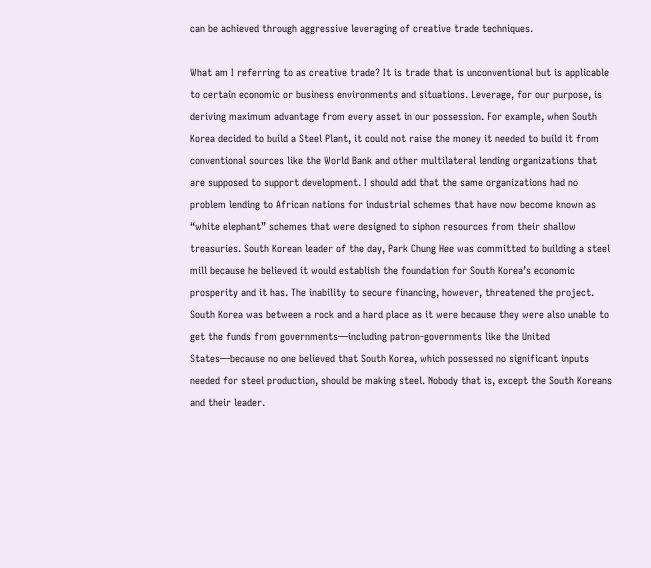can be achieved through aggressive leveraging of creative trade techniques.

What am I referring to as creative trade? It is trade that is unconventional but is applicable to certain economic or business environments and situations. Leverage, for our purpose, is deriving maximum advantage from every asset in our possession. For example, when South Korea decided to build a Steel Plant, it could not raise the money it needed to build it from conventional sources like the World Bank and other multilateral lending organizations that are supposed to support development. I should add that the same organizations had no problem lending to African nations for industrial schemes that have now become known as “white elephant” schemes that were designed to siphon resources from their shallow treasuries. South Korean leader of the day, Park Chung Hee was committed to building a steel mill because he believed it would establish the foundation for South Korea’s economic prosperity and it has. The inability to secure financing, however, threatened the project. South Korea was between a rock and a hard place as it were because they were also unable to get the funds from governments—including patron-governments like the United States—because no one believed that South Korea, which possessed no significant inputs needed for steel production, should be making steel. Nobody that is, except the South Koreans and their leader.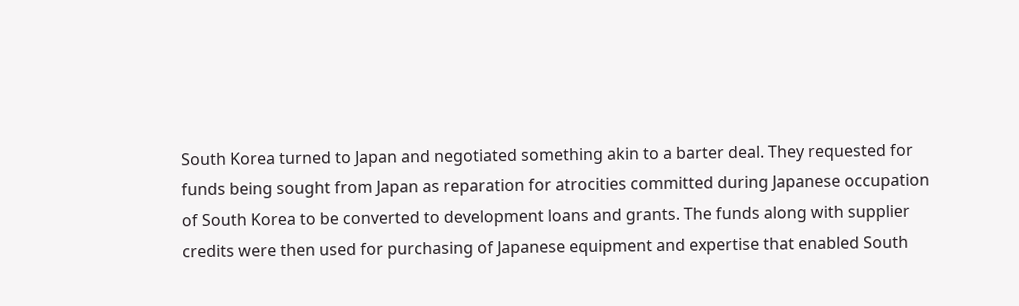South Korea turned to Japan and negotiated something akin to a barter deal. They requested for funds being sought from Japan as reparation for atrocities committed during Japanese occupation of South Korea to be converted to development loans and grants. The funds along with supplier credits were then used for purchasing of Japanese equipment and expertise that enabled South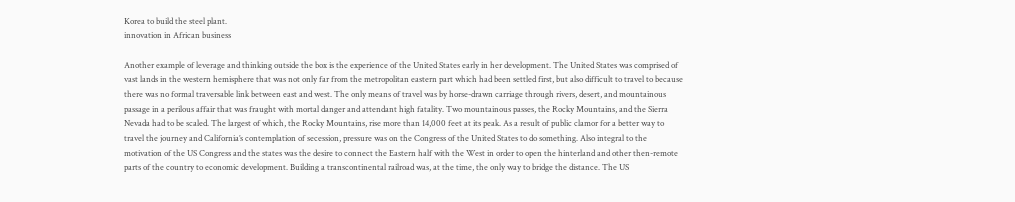Korea to build the steel plant.
innovation in African business

Another example of leverage and thinking outside the box is the experience of the United States early in her development. The United States was comprised of vast lands in the western hemisphere that was not only far from the metropolitan eastern part which had been settled first, but also difficult to travel to because there was no formal traversable link between east and west. The only means of travel was by horse-drawn carriage through rivers, desert, and mountainous passage in a perilous affair that was fraught with mortal danger and attendant high fatality. Two mountainous passes, the Rocky Mountains, and the Sierra Nevada had to be scaled. The largest of which, the Rocky Mountains, rise more than 14,000 feet at its peak. As a result of public clamor for a better way to travel the journey and California’s contemplation of secession, pressure was on the Congress of the United States to do something. Also integral to the motivation of the US Congress and the states was the desire to connect the Eastern half with the West in order to open the hinterland and other then-remote parts of the country to economic development. Building a transcontinental railroad was, at the time, the only way to bridge the distance. The US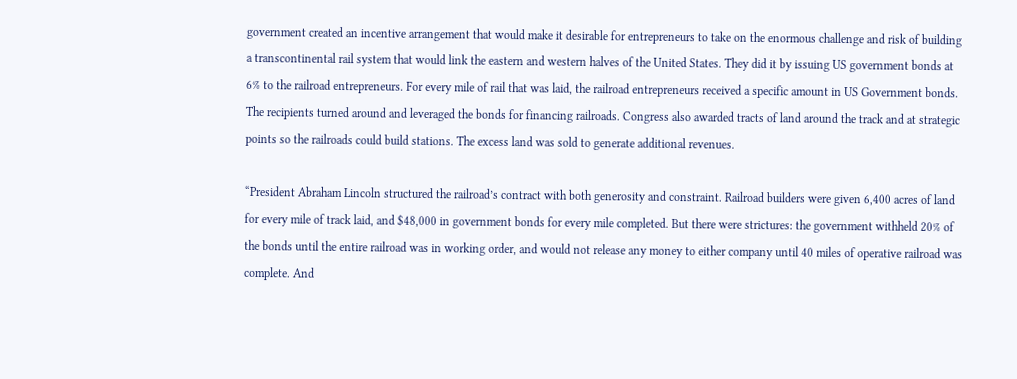government created an incentive arrangement that would make it desirable for entrepreneurs to take on the enormous challenge and risk of building a transcontinental rail system that would link the eastern and western halves of the United States. They did it by issuing US government bonds at 6% to the railroad entrepreneurs. For every mile of rail that was laid, the railroad entrepreneurs received a specific amount in US Government bonds. The recipients turned around and leveraged the bonds for financing railroads. Congress also awarded tracts of land around the track and at strategic points so the railroads could build stations. The excess land was sold to generate additional revenues.

“President Abraham Lincoln structured the railroad’s contract with both generosity and constraint. Railroad builders were given 6,400 acres of land for every mile of track laid, and $48,000 in government bonds for every mile completed. But there were strictures: the government withheld 20% of the bonds until the entire railroad was in working order, and would not release any money to either company until 40 miles of operative railroad was complete. And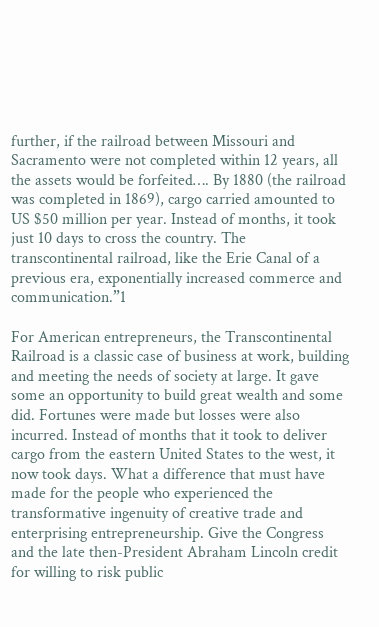further, if the railroad between Missouri and Sacramento were not completed within 12 years, all the assets would be forfeited…. By 1880 (the railroad was completed in 1869), cargo carried amounted to US $50 million per year. Instead of months, it took just 10 days to cross the country. The transcontinental railroad, like the Erie Canal of a previous era, exponentially increased commerce and communication.”1

For American entrepreneurs, the Transcontinental Railroad is a classic case of business at work, building and meeting the needs of society at large. It gave some an opportunity to build great wealth and some did. Fortunes were made but losses were also incurred. Instead of months that it took to deliver cargo from the eastern United States to the west, it now took days. What a difference that must have made for the people who experienced the transformative ingenuity of creative trade and enterprising entrepreneurship. Give the Congress and the late then-President Abraham Lincoln credit for willing to risk public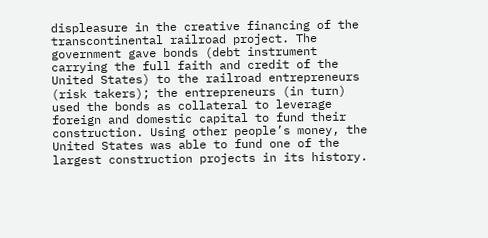displeasure in the creative financing of the transcontinental railroad project. The government gave bonds (debt instrument carrying the full faith and credit of the United States) to the railroad entrepreneurs (risk takers); the entrepreneurs (in turn) used the bonds as collateral to leverage foreign and domestic capital to fund their construction. Using other people’s money, the United States was able to fund one of the largest construction projects in its history.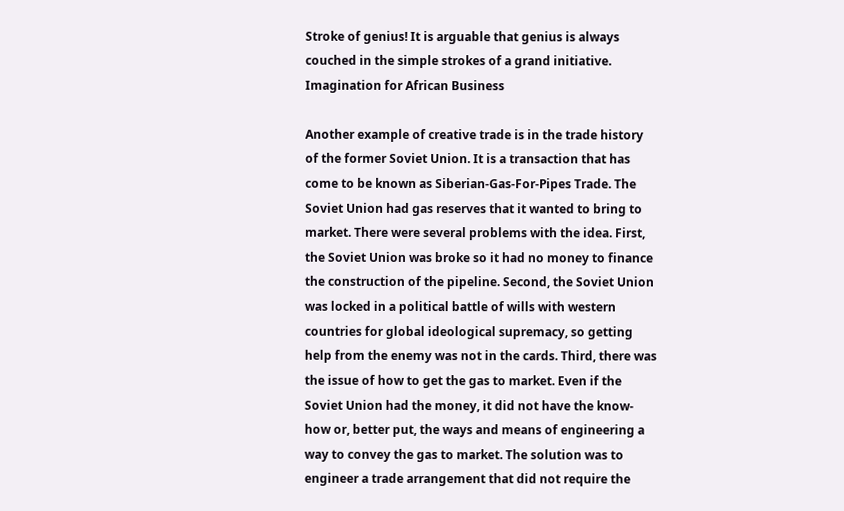Stroke of genius! It is arguable that genius is always couched in the simple strokes of a grand initiative.
Imagination for African Business

Another example of creative trade is in the trade history of the former Soviet Union. It is a transaction that has come to be known as Siberian-Gas-For-Pipes Trade. The Soviet Union had gas reserves that it wanted to bring to market. There were several problems with the idea. First, the Soviet Union was broke so it had no money to finance the construction of the pipeline. Second, the Soviet Union was locked in a political battle of wills with western countries for global ideological supremacy, so getting help from the enemy was not in the cards. Third, there was the issue of how to get the gas to market. Even if the Soviet Union had the money, it did not have the know-how or, better put, the ways and means of engineering a way to convey the gas to market. The solution was to engineer a trade arrangement that did not require the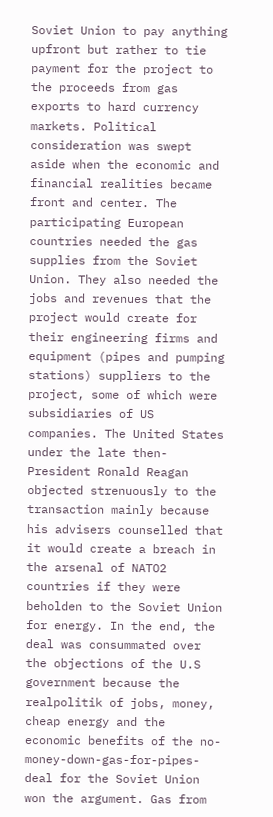Soviet Union to pay anything upfront but rather to tie payment for the project to the proceeds from gas exports to hard currency markets. Political consideration was swept aside when the economic and financial realities became front and center. The participating European countries needed the gas supplies from the Soviet Union. They also needed the jobs and revenues that the project would create for their engineering firms and equipment (pipes and pumping stations) suppliers to the project, some of which were subsidiaries of US companies. The United States under the late then-President Ronald Reagan objected strenuously to the transaction mainly because his advisers counselled that it would create a breach in the arsenal of NATO2 countries if they were beholden to the Soviet Union for energy. In the end, the deal was consummated over the objections of the U.S government because the realpolitik of jobs, money, cheap energy and the economic benefits of the no-money-down-gas-for-pipes-deal for the Soviet Union won the argument. Gas from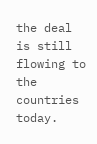the deal is still flowing to the countries today.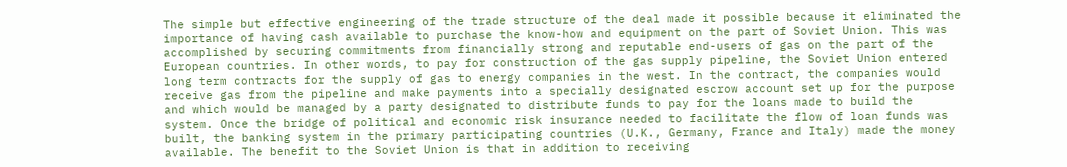The simple but effective engineering of the trade structure of the deal made it possible because it eliminated the importance of having cash available to purchase the know-how and equipment on the part of Soviet Union. This was accomplished by securing commitments from financially strong and reputable end-users of gas on the part of the European countries. In other words, to pay for construction of the gas supply pipeline, the Soviet Union entered long term contracts for the supply of gas to energy companies in the west. In the contract, the companies would receive gas from the pipeline and make payments into a specially designated escrow account set up for the purpose and which would be managed by a party designated to distribute funds to pay for the loans made to build the system. Once the bridge of political and economic risk insurance needed to facilitate the flow of loan funds was built, the banking system in the primary participating countries (U.K., Germany, France and Italy) made the money available. The benefit to the Soviet Union is that in addition to receiving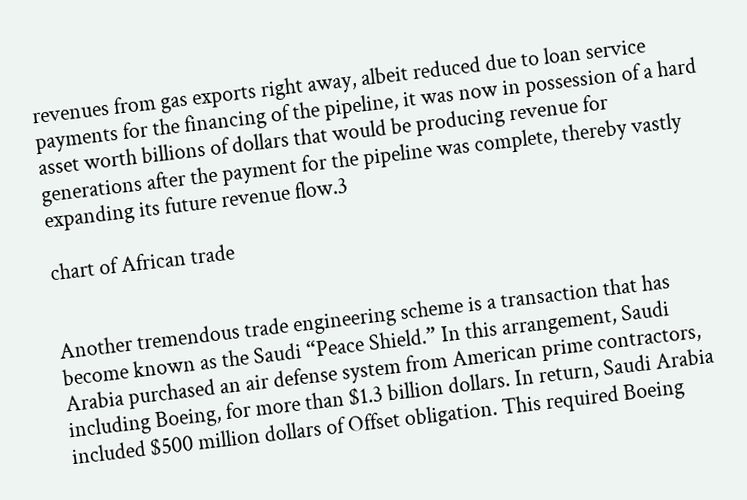revenues from gas exports right away, albeit reduced due to loan service payments for the financing of the pipeline, it was now in possession of a hard asset worth billions of dollars that would be producing revenue for generations after the payment for the pipeline was complete, thereby vastly expanding its future revenue flow.3

chart of African trade


Another tremendous trade engineering scheme is a transaction that has become known as the Saudi “Peace Shield.” In this arrangement, Saudi Arabia purchased an air defense system from American prime contractors, including Boeing, for more than $1.3 billion dollars. In return, Saudi Arabia included $500 million dollars of Offset obligation. This required Boeing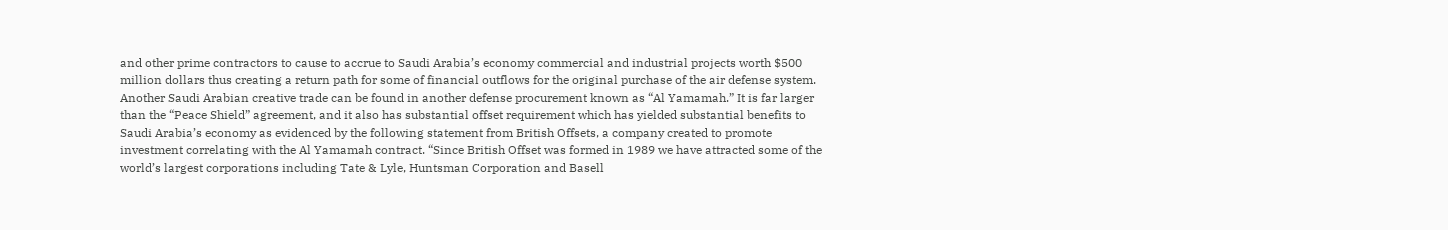and other prime contractors to cause to accrue to Saudi Arabia’s economy commercial and industrial projects worth $500 million dollars thus creating a return path for some of financial outflows for the original purchase of the air defense system. Another Saudi Arabian creative trade can be found in another defense procurement known as “Al Yamamah.” It is far larger than the “Peace Shield” agreement, and it also has substantial offset requirement which has yielded substantial benefits to Saudi Arabia’s economy as evidenced by the following statement from British Offsets, a company created to promote investment correlating with the Al Yamamah contract. “Since British Offset was formed in 1989 we have attracted some of the world’s largest corporations including Tate & Lyle, Huntsman Corporation and Basell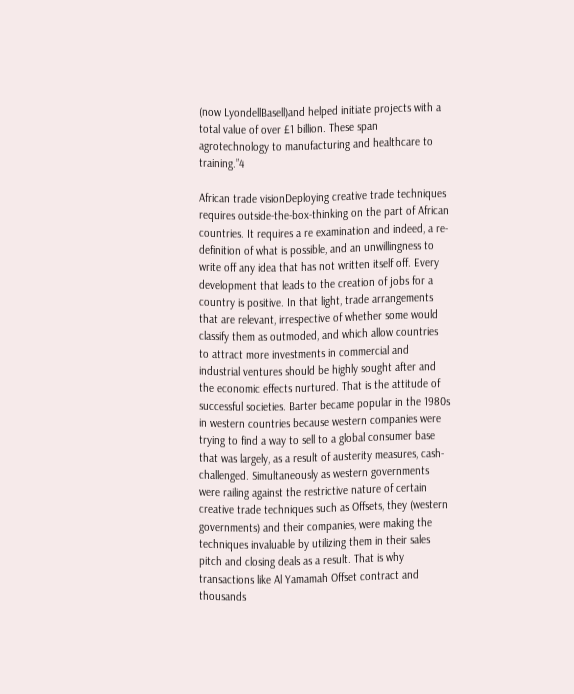(now LyondellBasell)and helped initiate projects with a total value of over £1 billion. These span agrotechnology to manufacturing and healthcare to training.”4

African trade visionDeploying creative trade techniques requires outside-the-box-thinking on the part of African countries. It requires a re examination and indeed, a re-definition of what is possible, and an unwillingness to write off any idea that has not written itself off. Every development that leads to the creation of jobs for a country is positive. In that light, trade arrangements that are relevant, irrespective of whether some would classify them as outmoded, and which allow countries to attract more investments in commercial and industrial ventures should be highly sought after and the economic effects nurtured. That is the attitude of successful societies. Barter became popular in the 1980s in western countries because western companies were trying to find a way to sell to a global consumer base that was largely, as a result of austerity measures, cash-challenged. Simultaneously as western governments were railing against the restrictive nature of certain creative trade techniques such as Offsets, they (western governments) and their companies, were making the techniques invaluable by utilizing them in their sales pitch and closing deals as a result. That is why transactions like Al Yamamah Offset contract and thousands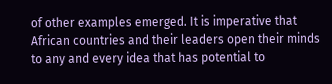of other examples emerged. It is imperative that African countries and their leaders open their minds to any and every idea that has potential to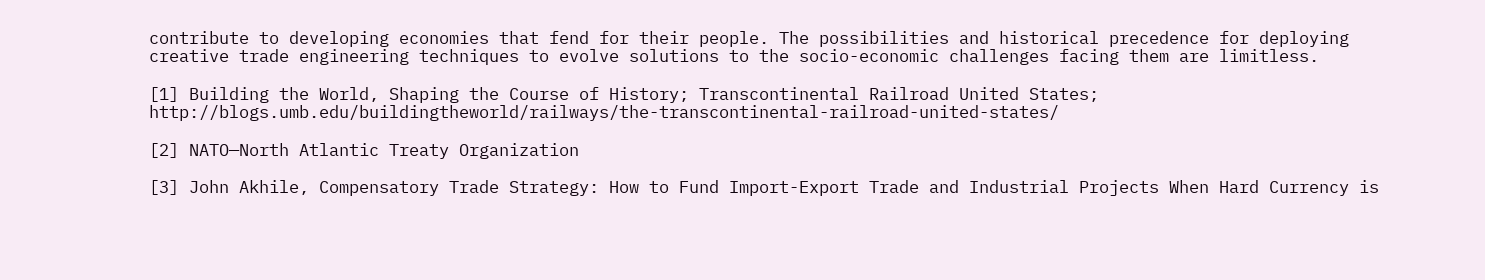contribute to developing economies that fend for their people. The possibilities and historical precedence for deploying creative trade engineering techniques to evolve solutions to the socio-economic challenges facing them are limitless.

[1] Building the World, Shaping the Course of History; Transcontinental Railroad United States; http://blogs.umb.edu/buildingtheworld/railways/the-transcontinental-railroad-united-states/

[2] NATO—North Atlantic Treaty Organization

[3] John Akhile, Compensatory Trade Strategy: How to Fund Import-Export Trade and Industrial Projects When Hard Currency is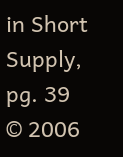in Short Supply, pg. 39  © 2006